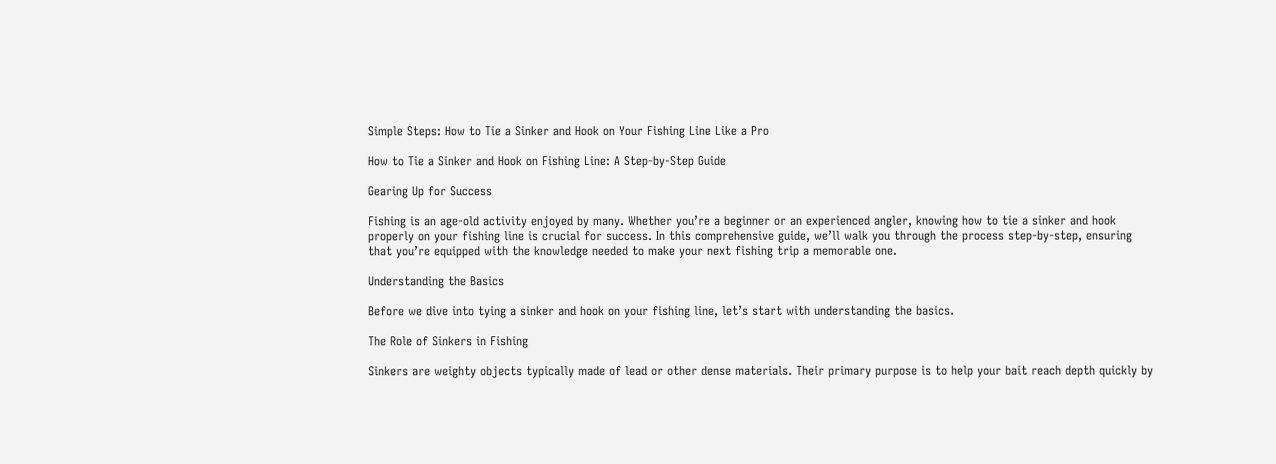Simple Steps: How to Tie a Sinker and Hook on Your Fishing Line Like a Pro

How to Tie a Sinker and Hook on Fishing Line: A Step-by-Step Guide

Gearing Up for Success

Fishing is an age-old activity enjoyed by many. Whether you’re a beginner or an experienced angler, knowing how to tie a sinker and hook properly on your fishing line is crucial for success. In this comprehensive guide, we’ll walk you through the process step-by-step, ensuring that you’re equipped with the knowledge needed to make your next fishing trip a memorable one.

Understanding the Basics

Before we dive into tying a sinker and hook on your fishing line, let’s start with understanding the basics.

The Role of Sinkers in Fishing

Sinkers are weighty objects typically made of lead or other dense materials. Their primary purpose is to help your bait reach depth quickly by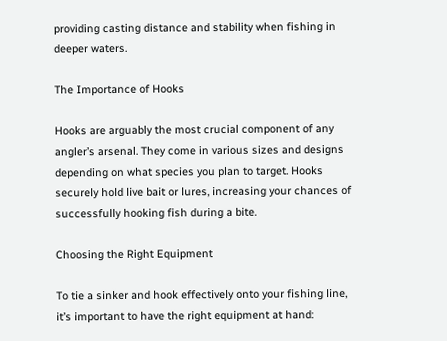providing casting distance and stability when fishing in deeper waters.

The Importance of Hooks

Hooks are arguably the most crucial component of any angler’s arsenal. They come in various sizes and designs depending on what species you plan to target. Hooks securely hold live bait or lures, increasing your chances of successfully hooking fish during a bite.

Choosing the Right Equipment

To tie a sinker and hook effectively onto your fishing line, it’s important to have the right equipment at hand: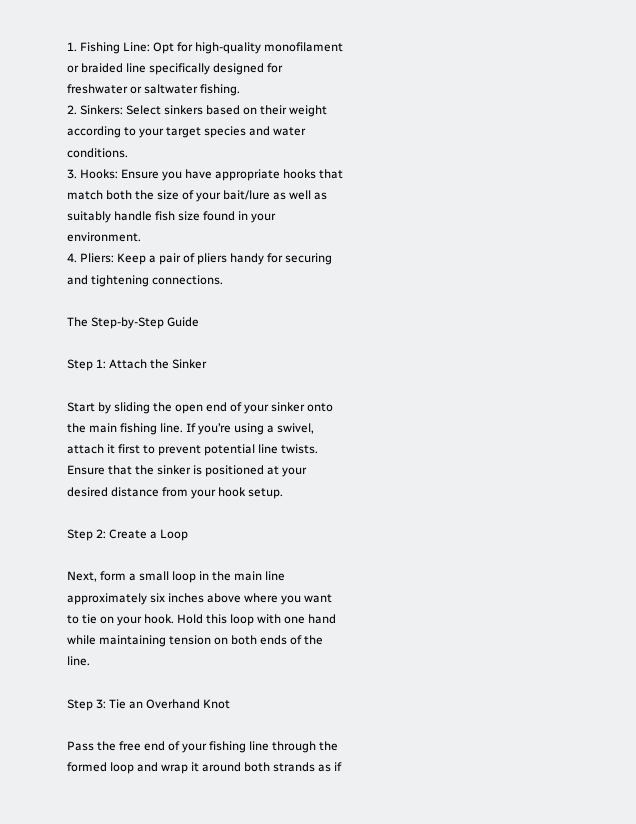1. Fishing Line: Opt for high-quality monofilament or braided line specifically designed for freshwater or saltwater fishing.
2. Sinkers: Select sinkers based on their weight according to your target species and water conditions.
3. Hooks: Ensure you have appropriate hooks that match both the size of your bait/lure as well as suitably handle fish size found in your environment.
4. Pliers: Keep a pair of pliers handy for securing and tightening connections.

The Step-by-Step Guide

Step 1: Attach the Sinker

Start by sliding the open end of your sinker onto the main fishing line. If you’re using a swivel, attach it first to prevent potential line twists. Ensure that the sinker is positioned at your desired distance from your hook setup.

Step 2: Create a Loop

Next, form a small loop in the main line approximately six inches above where you want to tie on your hook. Hold this loop with one hand while maintaining tension on both ends of the line.

Step 3: Tie an Overhand Knot

Pass the free end of your fishing line through the formed loop and wrap it around both strands as if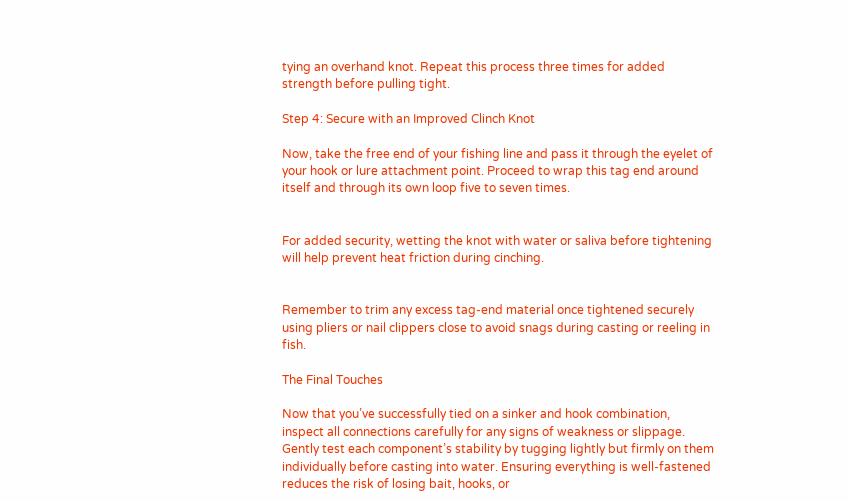tying an overhand knot. Repeat this process three times for added strength before pulling tight.

Step 4: Secure with an Improved Clinch Knot

Now, take the free end of your fishing line and pass it through the eyelet of your hook or lure attachment point. Proceed to wrap this tag end around itself and through its own loop five to seven times.


For added security, wetting the knot with water or saliva before tightening will help prevent heat friction during cinching.


Remember to trim any excess tag-end material once tightened securely using pliers or nail clippers close to avoid snags during casting or reeling in fish.

The Final Touches

Now that you’ve successfully tied on a sinker and hook combination, inspect all connections carefully for any signs of weakness or slippage. Gently test each component’s stability by tugging lightly but firmly on them individually before casting into water. Ensuring everything is well-fastened reduces the risk of losing bait, hooks, or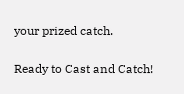your prized catch.

Ready to Cast and Catch!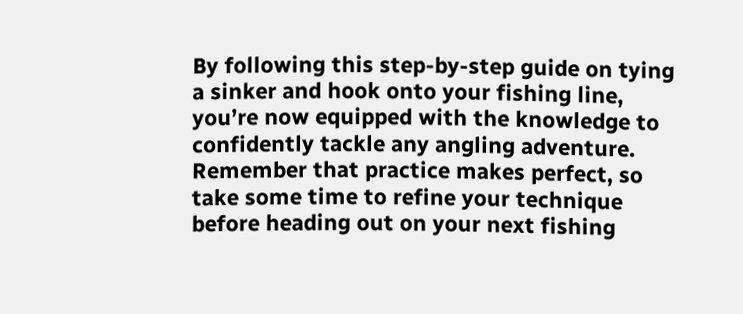By following this step-by-step guide on tying a sinker and hook onto your fishing line, you’re now equipped with the knowledge to confidently tackle any angling adventure. Remember that practice makes perfect, so take some time to refine your technique before heading out on your next fishing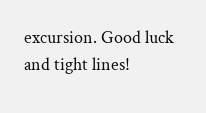excursion. Good luck and tight lines!